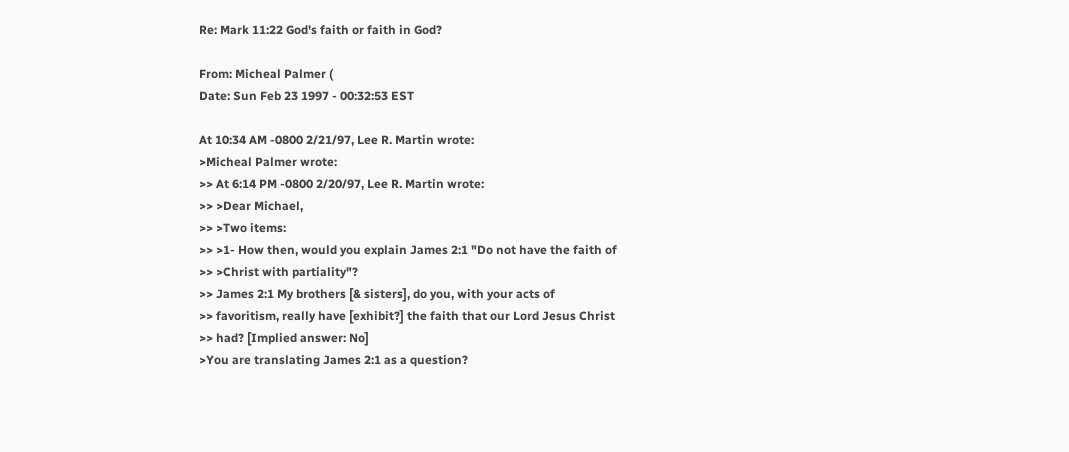Re: Mark 11:22 God's faith or faith in God?

From: Micheal Palmer (
Date: Sun Feb 23 1997 - 00:32:53 EST

At 10:34 AM -0800 2/21/97, Lee R. Martin wrote:
>Micheal Palmer wrote:
>> At 6:14 PM -0800 2/20/97, Lee R. Martin wrote:
>> >Dear Michael,
>> >Two items:
>> >1- How then, would you explain James 2:1 "Do not have the faith of
>> >Christ with partiality"?
>> James 2:1 My brothers [& sisters], do you, with your acts of
>> favoritism, really have [exhibit?] the faith that our Lord Jesus Christ
>> had? [Implied answer: No]
>You are translating James 2:1 as a question?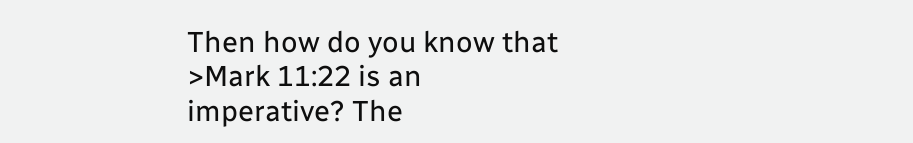Then how do you know that
>Mark 11:22 is an imperative? The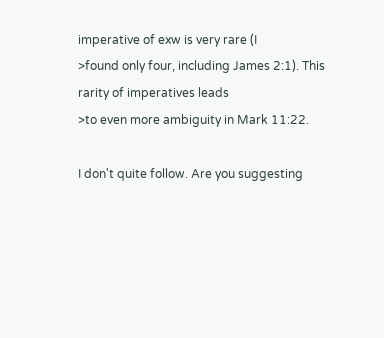imperative of exw is very rare (I
>found only four, including James 2:1). This rarity of imperatives leads
>to even more ambiguity in Mark 11:22.

I don't quite follow. Are you suggesting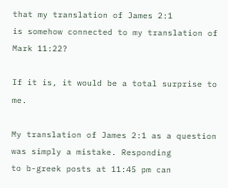that my translation of James 2:1
is somehow connected to my translation of Mark 11:22?

If it is, it would be a total surprise to me.

My translation of James 2:1 as a question was simply a mistake. Responding
to b-greek posts at 11:45 pm can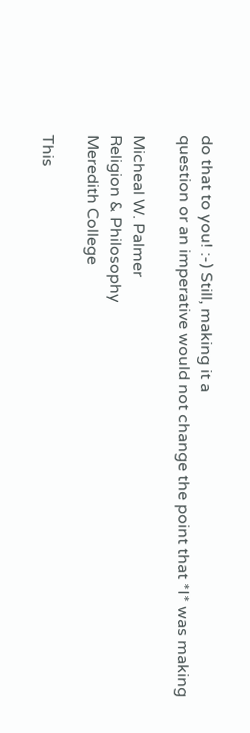do that to you! :-) Still, making it a
question or an imperative would not change the point that *I* was making

Micheal W. Palmer
Religion & Philosophy
Meredith College

This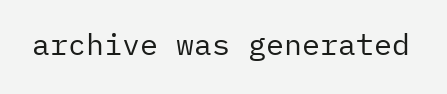archive was generated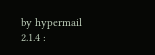by hypermail 2.1.4 :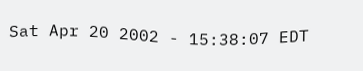Sat Apr 20 2002 - 15:38:07 EDT